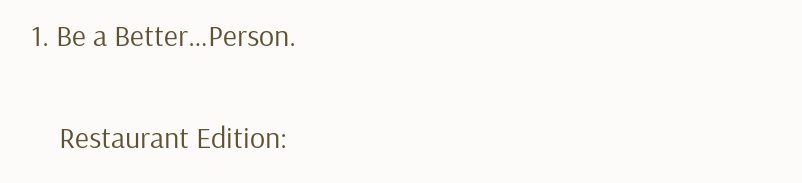1. Be a Better…Person.

    Restaurant Edition: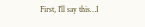First, I’ll say this…I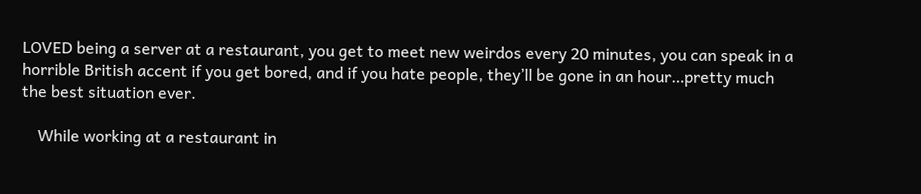LOVED being a server at a restaurant, you get to meet new weirdos every 20 minutes, you can speak in a horrible British accent if you get bored, and if you hate people, they’ll be gone in an hour…pretty much the best situation ever.

    While working at a restaurant in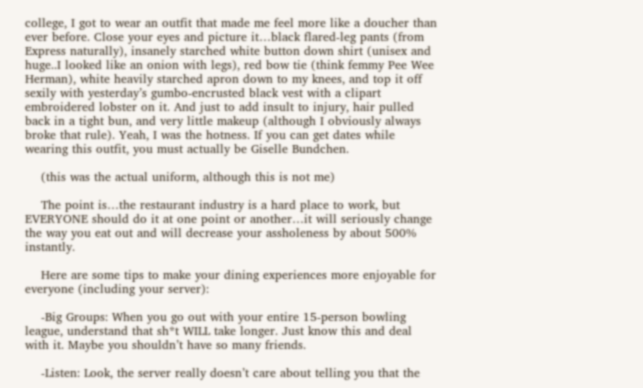college, I got to wear an outfit that made me feel more like a doucher than ever before. Close your eyes and picture it…black flared-leg pants (from Express naturally), insanely starched white button down shirt (unisex and huge..I looked like an onion with legs), red bow tie (think femmy Pee Wee Herman), white heavily starched apron down to my knees, and top it off sexily with yesterday’s gumbo-encrusted black vest with a clipart embroidered lobster on it. And just to add insult to injury, hair pulled back in a tight bun, and very little makeup (although I obviously always broke that rule). Yeah, I was the hotness. If you can get dates while wearing this outfit, you must actually be Giselle Bundchen.

    (this was the actual uniform, although this is not me)

    The point is…the restaurant industry is a hard place to work, but EVERYONE should do it at one point or another…it will seriously change the way you eat out and will decrease your assholeness by about 500% instantly.

    Here are some tips to make your dining experiences more enjoyable for everyone (including your server):

    -Big Groups: When you go out with your entire 15-person bowling league, understand that sh*t WILL take longer. Just know this and deal with it. Maybe you shouldn’t have so many friends.

    -Listen: Look, the server really doesn’t care about telling you that the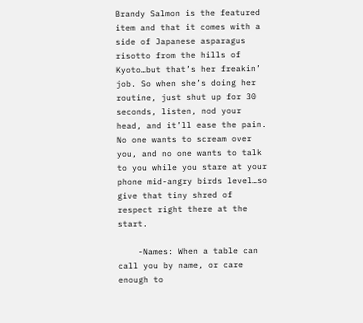Brandy Salmon is the featured item and that it comes with a side of Japanese asparagus risotto from the hills of Kyoto…but that’s her freakin’ job. So when she’s doing her routine, just shut up for 30 seconds, listen, nod your head, and it’ll ease the pain. No one wants to scream over you, and no one wants to talk to you while you stare at your phone mid-angry birds level…so give that tiny shred of respect right there at the start.

    -Names: When a table can call you by name, or care enough to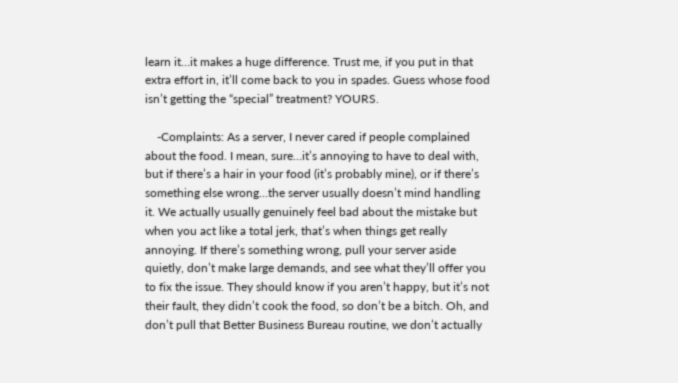learn it…it makes a huge difference. Trust me, if you put in that extra effort in, it’ll come back to you in spades. Guess whose food isn’t getting the “special” treatment? YOURS.

    -Complaints: As a server, I never cared if people complained about the food. I mean, sure…it’s annoying to have to deal with, but if there’s a hair in your food (it’s probably mine), or if there’s something else wrong…the server usually doesn’t mind handling it. We actually usually genuinely feel bad about the mistake but when you act like a total jerk, that’s when things get really annoying. If there’s something wrong, pull your server aside quietly, don’t make large demands, and see what they’ll offer you to fix the issue. They should know if you aren’t happy, but it’s not their fault, they didn’t cook the food, so don’t be a bitch. Oh, and don’t pull that Better Business Bureau routine, we don’t actually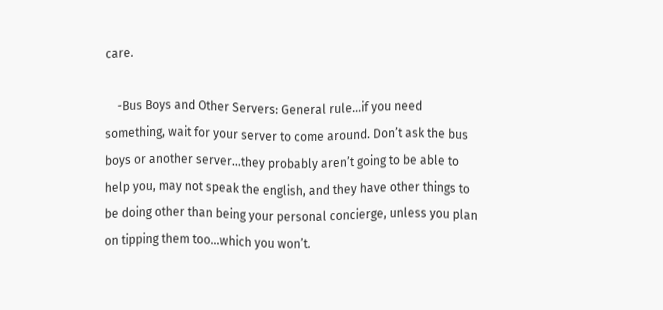care.

    -Bus Boys and Other Servers: General rule…if you need something, wait for your server to come around. Don’t ask the bus boys or another server…they probably aren’t going to be able to help you, may not speak the english, and they have other things to be doing other than being your personal concierge, unless you plan on tipping them too…which you won’t.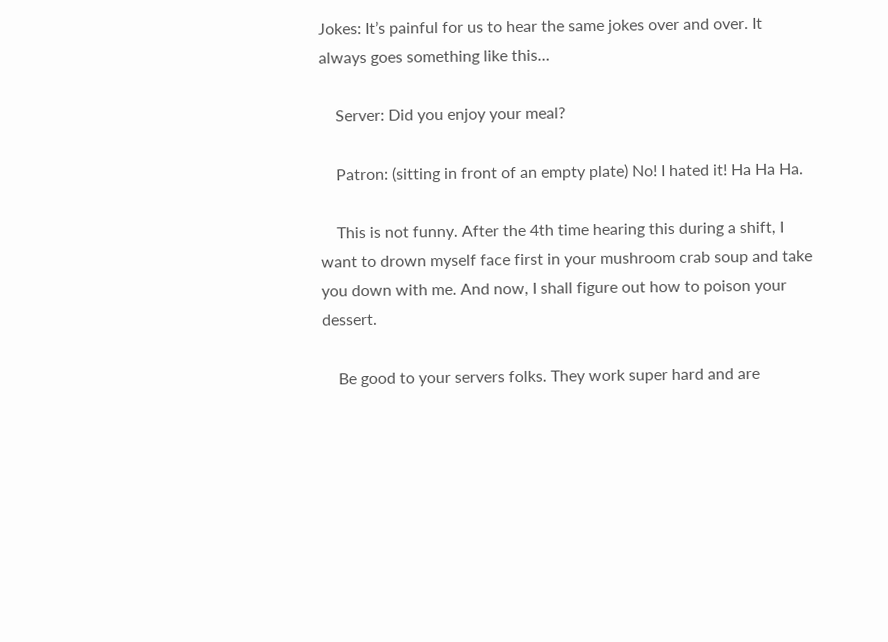Jokes: It’s painful for us to hear the same jokes over and over. It always goes something like this…

    Server: Did you enjoy your meal?

    Patron: (sitting in front of an empty plate) No! I hated it! Ha Ha Ha.

    This is not funny. After the 4th time hearing this during a shift, I want to drown myself face first in your mushroom crab soup and take you down with me. And now, I shall figure out how to poison your dessert.

    Be good to your servers folks. They work super hard and are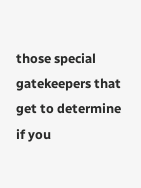those special gatekeepers that get to determine if you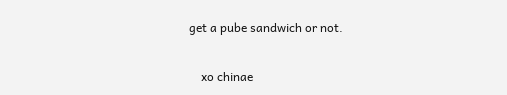get a pube sandwich or not.

    xo chinae